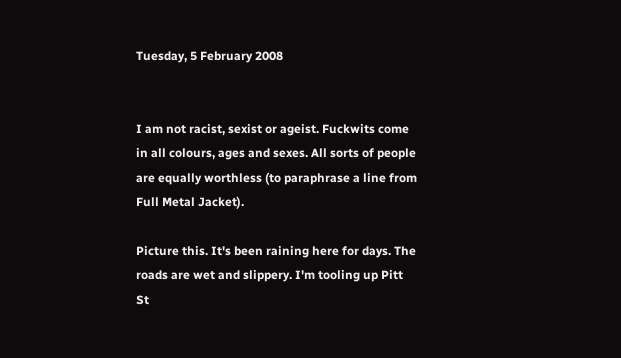Tuesday, 5 February 2008


I am not racist, sexist or ageist. Fuckwits come in all colours, ages and sexes. All sorts of people are equally worthless (to paraphrase a line from Full Metal Jacket).

Picture this. It's been raining here for days. The roads are wet and slippery. I'm tooling up Pitt St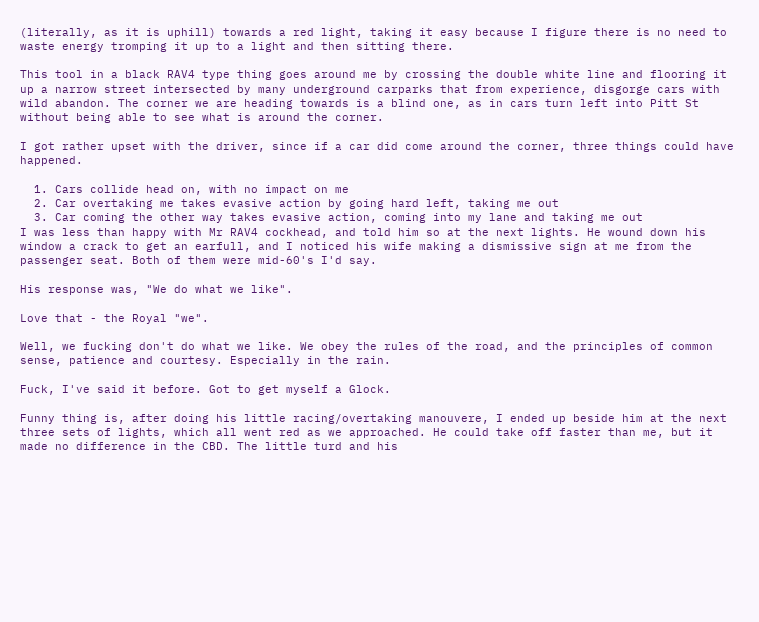(literally, as it is uphill) towards a red light, taking it easy because I figure there is no need to waste energy tromping it up to a light and then sitting there.

This tool in a black RAV4 type thing goes around me by crossing the double white line and flooring it up a narrow street intersected by many underground carparks that from experience, disgorge cars with wild abandon. The corner we are heading towards is a blind one, as in cars turn left into Pitt St without being able to see what is around the corner.

I got rather upset with the driver, since if a car did come around the corner, three things could have happened.

  1. Cars collide head on, with no impact on me
  2. Car overtaking me takes evasive action by going hard left, taking me out
  3. Car coming the other way takes evasive action, coming into my lane and taking me out
I was less than happy with Mr RAV4 cockhead, and told him so at the next lights. He wound down his window a crack to get an earfull, and I noticed his wife making a dismissive sign at me from the passenger seat. Both of them were mid-60's I'd say.

His response was, "We do what we like".

Love that - the Royal "we".

Well, we fucking don't do what we like. We obey the rules of the road, and the principles of common sense, patience and courtesy. Especially in the rain.

Fuck, I've said it before. Got to get myself a Glock.

Funny thing is, after doing his little racing/overtaking manouvere, I ended up beside him at the next three sets of lights, which all went red as we approached. He could take off faster than me, but it made no difference in the CBD. The little turd and his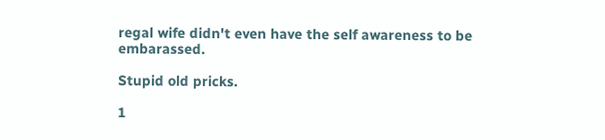regal wife didn't even have the self awareness to be embarassed.

Stupid old pricks.

1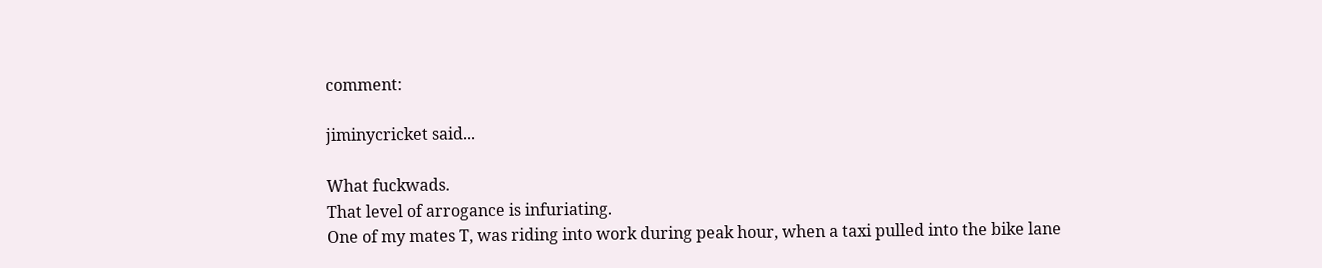comment:

jiminycricket said...

What fuckwads.
That level of arrogance is infuriating.
One of my mates T, was riding into work during peak hour, when a taxi pulled into the bike lane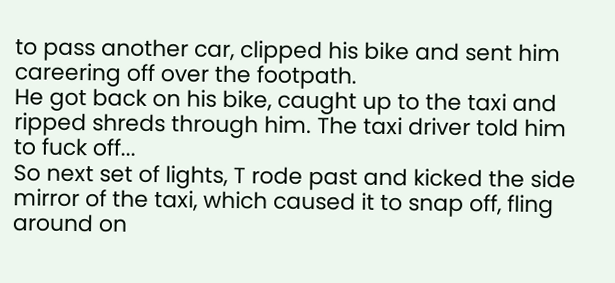to pass another car, clipped his bike and sent him careering off over the footpath.
He got back on his bike, caught up to the taxi and ripped shreds through him. The taxi driver told him to fuck off...
So next set of lights, T rode past and kicked the side mirror of the taxi, which caused it to snap off, fling around on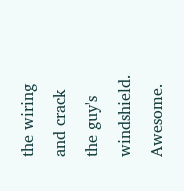the wiring and crack the guy's windshield. Awesome.